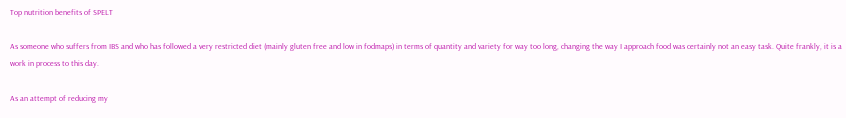Top nutrition benefits of SPELT

As someone who suffers from IBS and who has followed a very restricted diet (mainly gluten free and low in fodmaps) in terms of quantity and variety for way too long, changing the way I approach food was certainly not an easy task. Quite frankly, it is a work in process to this day.

As an attempt of reducing my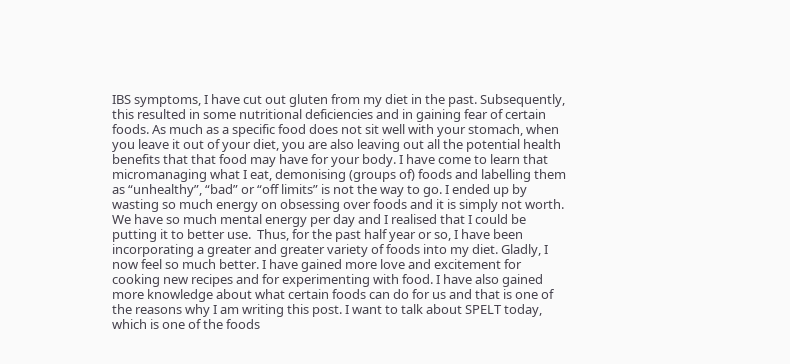IBS symptoms, I have cut out gluten from my diet in the past. Subsequently,  this resulted in some nutritional deficiencies and in gaining fear of certain foods. As much as a specific food does not sit well with your stomach, when you leave it out of your diet, you are also leaving out all the potential health benefits that that food may have for your body. I have come to learn that micromanaging what I eat, demonising (groups of) foods and labelling them as “unhealthy”, “bad” or “off limits” is not the way to go. I ended up by wasting so much energy on obsessing over foods and it is simply not worth. We have so much mental energy per day and I realised that I could be putting it to better use.  Thus, for the past half year or so, I have been incorporating a greater and greater variety of foods into my diet. Gladly, I now feel so much better. I have gained more love and excitement for cooking new recipes and for experimenting with food. I have also gained more knowledge about what certain foods can do for us and that is one of the reasons why I am writing this post. I want to talk about SPELT today, which is one of the foods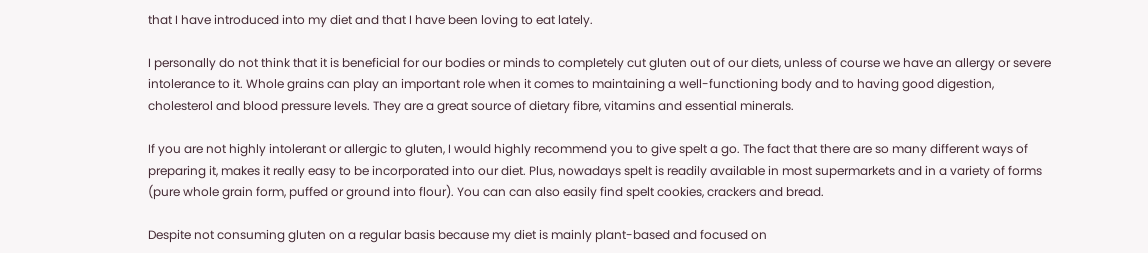that I have introduced into my diet and that I have been loving to eat lately.

I personally do not think that it is beneficial for our bodies or minds to completely cut gluten out of our diets, unless of course we have an allergy or severe intolerance to it. Whole grains can play an important role when it comes to maintaining a well-functioning body and to having good digestion, cholesterol and blood pressure levels. They are a great source of dietary fibre, vitamins and essential minerals.

If you are not highly intolerant or allergic to gluten, I would highly recommend you to give spelt a go. The fact that there are so many different ways of preparing it, makes it really easy to be incorporated into our diet. Plus, nowadays spelt is readily available in most supermarkets and in a variety of forms (pure whole grain form, puffed or ground into flour). You can can also easily find spelt cookies, crackers and bread.

Despite not consuming gluten on a regular basis because my diet is mainly plant-based and focused on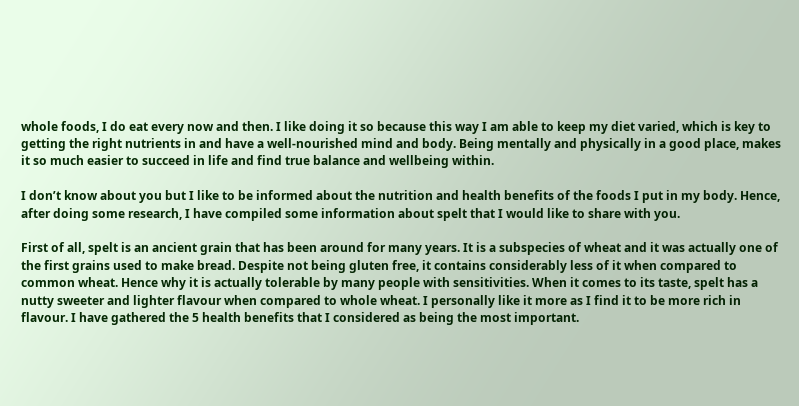whole foods, I do eat every now and then. I like doing it so because this way I am able to keep my diet varied, which is key to getting the right nutrients in and have a well-nourished mind and body. Being mentally and physically in a good place, makes it so much easier to succeed in life and find true balance and wellbeing within.

I don’t know about you but I like to be informed about the nutrition and health benefits of the foods I put in my body. Hence, after doing some research, I have compiled some information about spelt that I would like to share with you.

First of all, spelt is an ancient grain that has been around for many years. It is a subspecies of wheat and it was actually one of the first grains used to make bread. Despite not being gluten free, it contains considerably less of it when compared to common wheat. Hence why it is actually tolerable by many people with sensitivities. When it comes to its taste, spelt has a nutty sweeter and lighter flavour when compared to whole wheat. I personally like it more as I find it to be more rich in flavour. I have gathered the 5 health benefits that I considered as being the most important.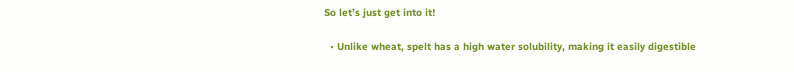So let’s just get into it!

  • Unlike wheat, spelt has a high water solubility, making it easily digestible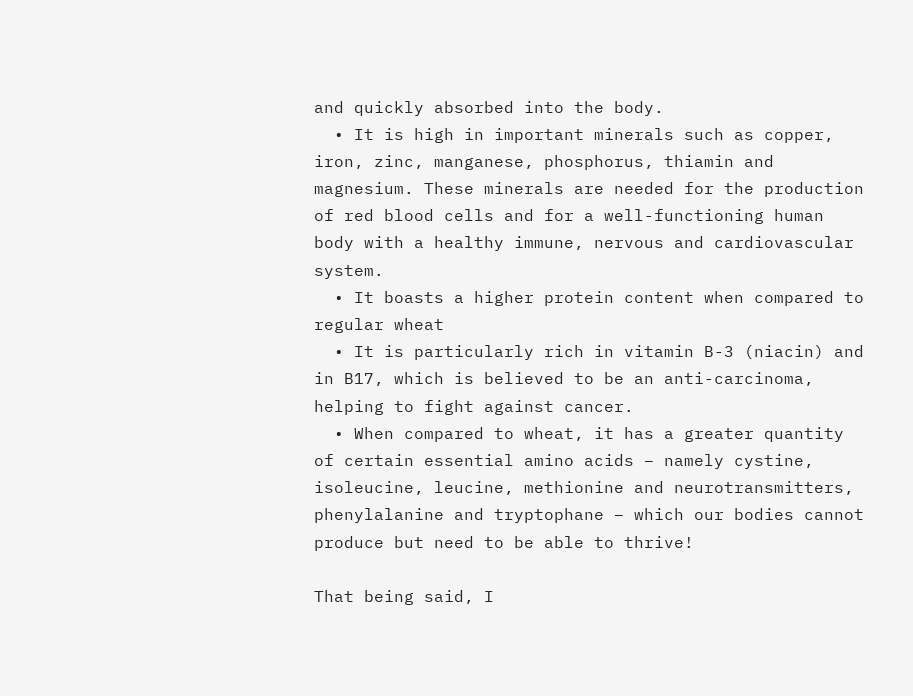and quickly absorbed into the body.
  • It is high in important minerals such as copper, iron, zinc, manganese, phosphorus, thiamin and magnesium. These minerals are needed for the production of red blood cells and for a well-functioning human body with a healthy immune, nervous and cardiovascular system.
  • It boasts a higher protein content when compared to regular wheat
  • It is particularly rich in vitamin B-3 (niacin) and in B17, which is believed to be an anti-carcinoma, helping to fight against cancer.
  • When compared to wheat, it has a greater quantity of certain essential amino acids – namely cystine, isoleucine, leucine, methionine and neurotransmitters, phenylalanine and tryptophane – which our bodies cannot produce but need to be able to thrive!

That being said, I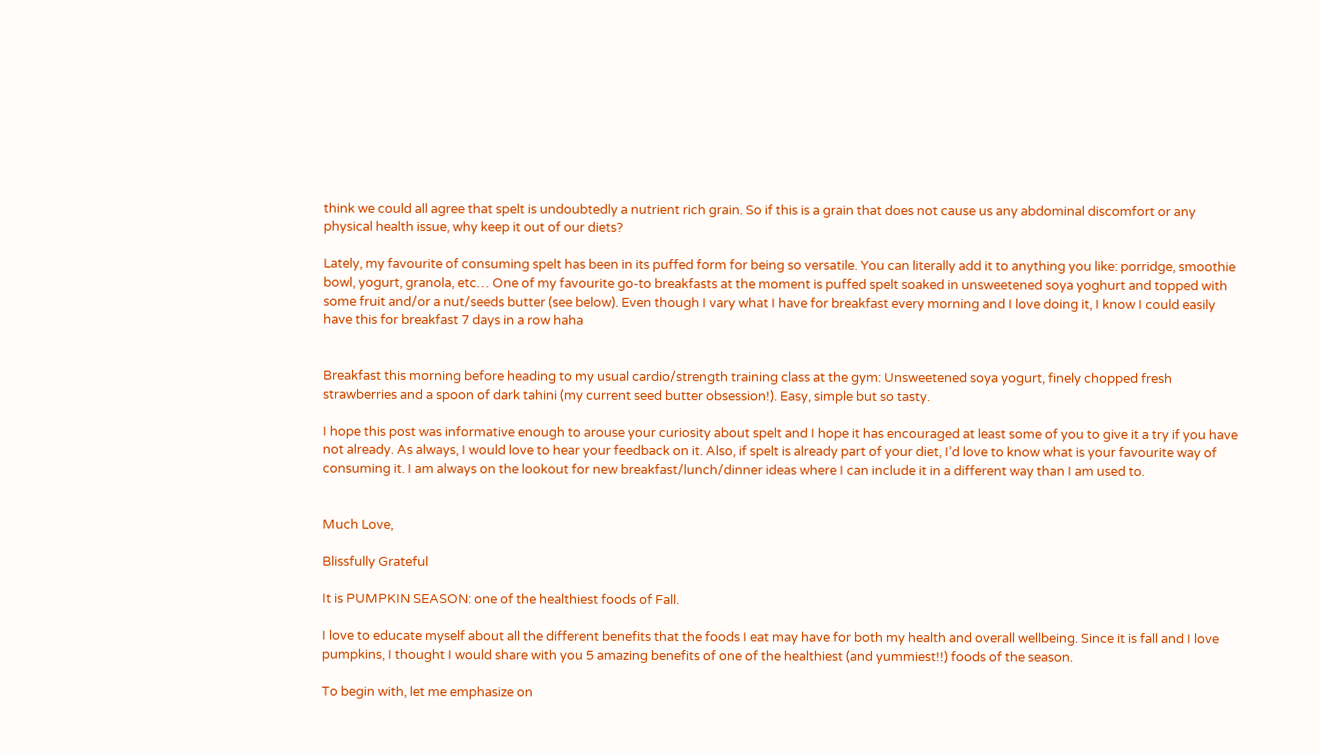think we could all agree that spelt is undoubtedly a nutrient rich grain. So if this is a grain that does not cause us any abdominal discomfort or any physical health issue, why keep it out of our diets?

Lately, my favourite of consuming spelt has been in its puffed form for being so versatile. You can literally add it to anything you like: porridge, smoothie bowl, yogurt, granola, etc… One of my favourite go-to breakfasts at the moment is puffed spelt soaked in unsweetened soya yoghurt and topped with some fruit and/or a nut/seeds butter (see below). Even though I vary what I have for breakfast every morning and I love doing it, I know I could easily have this for breakfast 7 days in a row haha


Breakfast this morning before heading to my usual cardio/strength training class at the gym: Unsweetened soya yogurt, finely chopped fresh strawberries and a spoon of dark tahini (my current seed butter obsession!). Easy, simple but so tasty.

I hope this post was informative enough to arouse your curiosity about spelt and I hope it has encouraged at least some of you to give it a try if you have not already. As always, I would love to hear your feedback on it. Also, if spelt is already part of your diet, I’d love to know what is your favourite way of consuming it. I am always on the lookout for new breakfast/lunch/dinner ideas where I can include it in a different way than I am used to.


Much Love,

Blissfully Grateful

It is PUMPKIN SEASON: one of the healthiest foods of Fall.

I love to educate myself about all the different benefits that the foods I eat may have for both my health and overall wellbeing. Since it is fall and I love pumpkins, I thought I would share with you 5 amazing benefits of one of the healthiest (and yummiest!!) foods of the season.

To begin with, let me emphasize on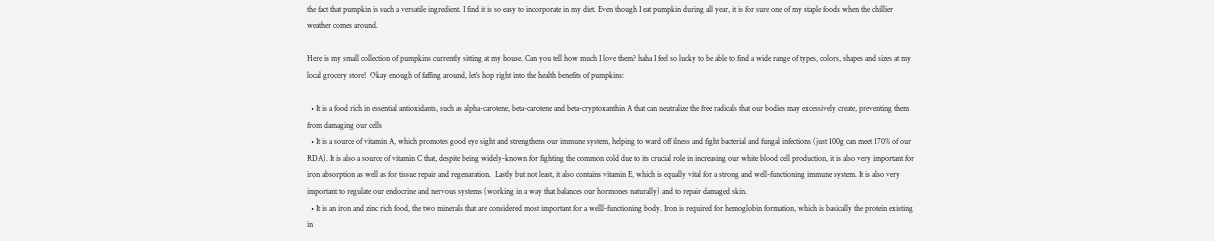the fact that pumpkin is such a versatile ingredient. I find it is so easy to incorporate in my diet. Even though I eat pumpkin during all year, it is for sure one of my staple foods when the chillier weather comes around.

Here is my small collection of pumpkins currently sitting at my house. Can you tell how much I love them? haha I feel so lucky to be able to find a wide range of types, colors, shapes and sizes at my local grocery store!  Okay enough of faffing around, let’s hop right into the health benefits of pumpkins:

  • It is a food rich in essential antioxidants, such as alpha-carotene, beta-carotene and beta-cryptoxanthin A that can neutralize the free radicals that our bodies may excessively create, preventing them from damaging our cells
  • It is a source of vitamin A, which promotes good eye sight and strengthens our immune system, helping to ward off ilness and fight bacterial and fungal infections (just 100g can meet 170% of our RDA). It is also a source of vitamin C that, despite being widely-known for fighting the common cold due to its crucial role in increasing our white blood cell production, it is also very important for iron absorption as well as for tissue repair and regenaration.  Lastly but not least, it also contains vitamin E, which is equally vital for a strong and well-functioning immune system. It is also very important to regulate our endocrine and nervous systems (working in a way that balances our hormones naturally) and to repair damaged skin.
  • It is an iron and zinc rich food, the two minerals that are considered most important for a welll-functioning body. Iron is required for hemoglobin formation, which is basically the protein existing in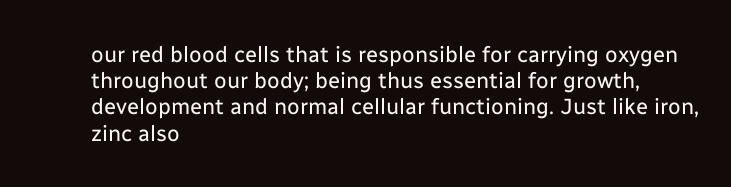our red blood cells that is responsible for carrying oxygen throughout our body; being thus essential for growth, development and normal cellular functioning. Just like iron, zinc also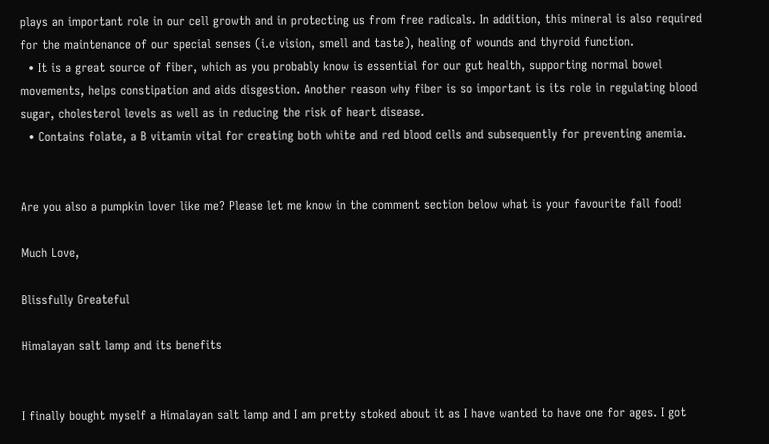plays an important role in our cell growth and in protecting us from free radicals. In addition, this mineral is also required for the maintenance of our special senses (i.e vision, smell and taste), healing of wounds and thyroid function.
  • It is a great source of fiber, which as you probably know is essential for our gut health, supporting normal bowel movements, helps constipation and aids disgestion. Another reason why fiber is so important is its role in regulating blood sugar, cholesterol levels as well as in reducing the risk of heart disease.
  • Contains folate, a B vitamin vital for creating both white and red blood cells and subsequently for preventing anemia.


Are you also a pumpkin lover like me? Please let me know in the comment section below what is your favourite fall food!

Much Love,

Blissfully Greateful

Himalayan salt lamp and its benefits


I finally bought myself a Himalayan salt lamp and I am pretty stoked about it as I have wanted to have one for ages. I got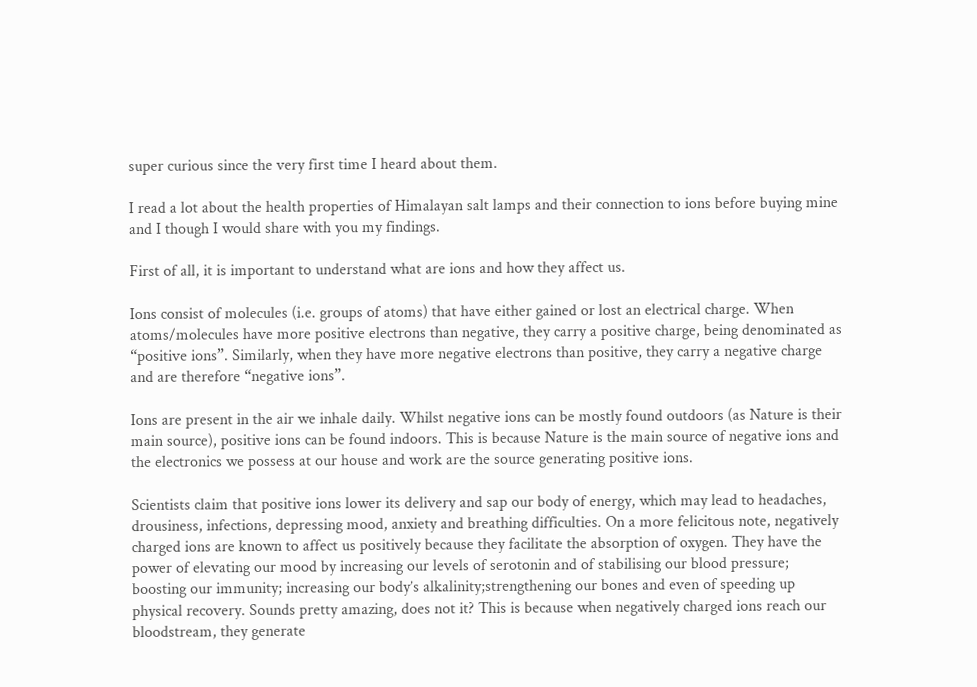super curious since the very first time I heard about them.

I read a lot about the health properties of Himalayan salt lamps and their connection to ions before buying mine and I though I would share with you my findings.

First of all, it is important to understand what are ions and how they affect us.

Ions consist of molecules (i.e. groups of atoms) that have either gained or lost an electrical charge. When atoms/molecules have more positive electrons than negative, they carry a positive charge, being denominated as “positive ions”. Similarly, when they have more negative electrons than positive, they carry a negative charge and are therefore “negative ions”.

Ions are present in the air we inhale daily. Whilst negative ions can be mostly found outdoors (as Nature is their main source), positive ions can be found indoors. This is because Nature is the main source of negative ions and the electronics we possess at our house and work are the source generating positive ions.

Scientists claim that positive ions lower its delivery and sap our body of energy, which may lead to headaches, drousiness, infections, depressing mood, anxiety and breathing difficulties. On a more felicitous note, negatively charged ions are known to affect us positively because they facilitate the absorption of oxygen. They have the power of elevating our mood by increasing our levels of serotonin and of stabilising our blood pressure; boosting our immunity; increasing our body’s alkalinity;strengthening our bones and even of speeding up physical recovery. Sounds pretty amazing, does not it? This is because when negatively charged ions reach our bloodstream, they generate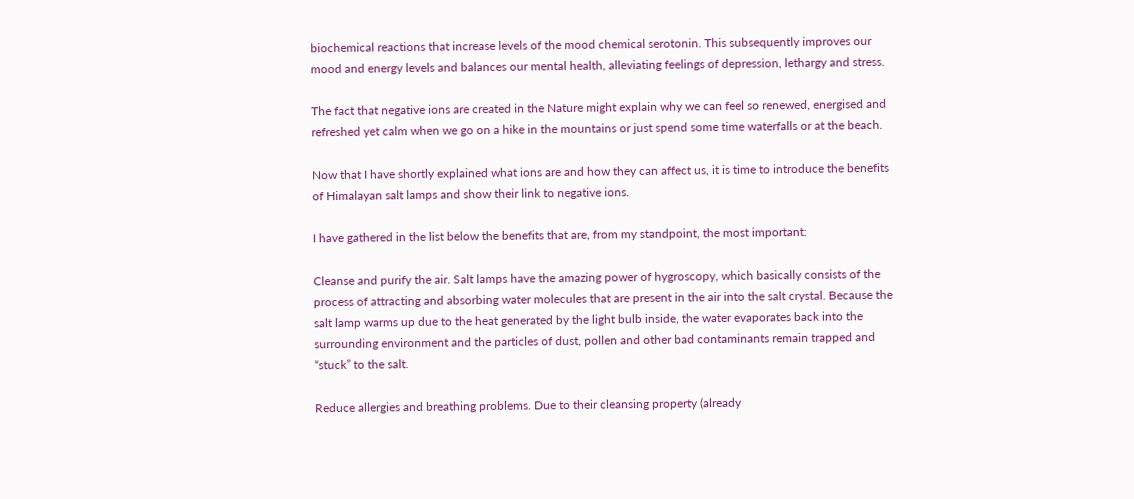biochemical reactions that increase levels of the mood chemical serotonin. This subsequently improves our mood and energy levels and balances our mental health, alleviating feelings of depression, lethargy and stress.

The fact that negative ions are created in the Nature might explain why we can feel so renewed, energised and refreshed yet calm when we go on a hike in the mountains or just spend some time waterfalls or at the beach.

Now that I have shortly explained what ions are and how they can affect us, it is time to introduce the benefits of Himalayan salt lamps and show their link to negative ions.

I have gathered in the list below the benefits that are, from my standpoint, the most important:

Cleanse and purify the air. Salt lamps have the amazing power of hygroscopy, which basically consists of the process of attracting and absorbing water molecules that are present in the air into the salt crystal. Because the salt lamp warms up due to the heat generated by the light bulb inside, the water evaporates back into the surrounding environment and the particles of dust, pollen and other bad contaminants remain trapped and “stuck” to the salt.

Reduce allergies and breathing problems. Due to their cleansing property (already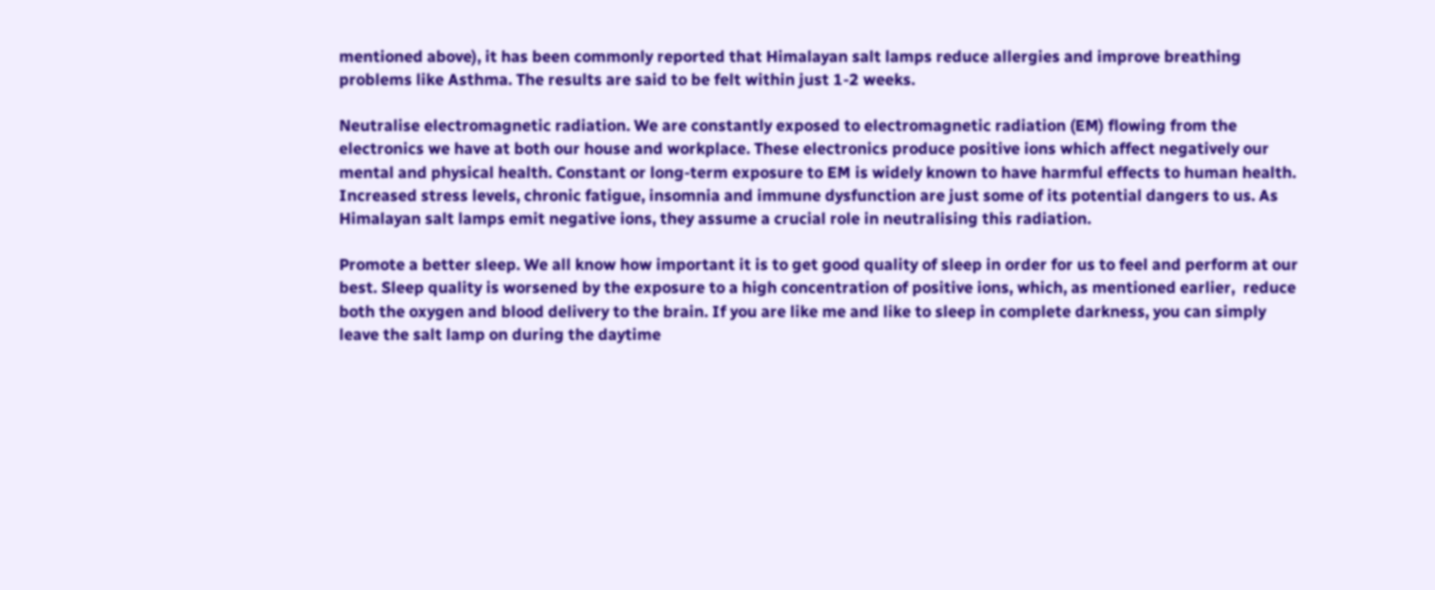mentioned above), it has been commonly reported that Himalayan salt lamps reduce allergies and improve breathing problems like Asthma. The results are said to be felt within just 1-2 weeks.

Neutralise electromagnetic radiation. We are constantly exposed to electromagnetic radiation (EM) flowing from the electronics we have at both our house and workplace. These electronics produce positive ions which affect negatively our mental and physical health. Constant or long-term exposure to EM is widely known to have harmful effects to human health. Increased stress levels, chronic fatigue, insomnia and immune dysfunction are just some of its potential dangers to us. As Himalayan salt lamps emit negative ions, they assume a crucial role in neutralising this radiation.

Promote a better sleep. We all know how important it is to get good quality of sleep in order for us to feel and perform at our best. Sleep quality is worsened by the exposure to a high concentration of positive ions, which, as mentioned earlier,  reduce both the oxygen and blood delivery to the brain. If you are like me and like to sleep in complete darkness, you can simply leave the salt lamp on during the daytime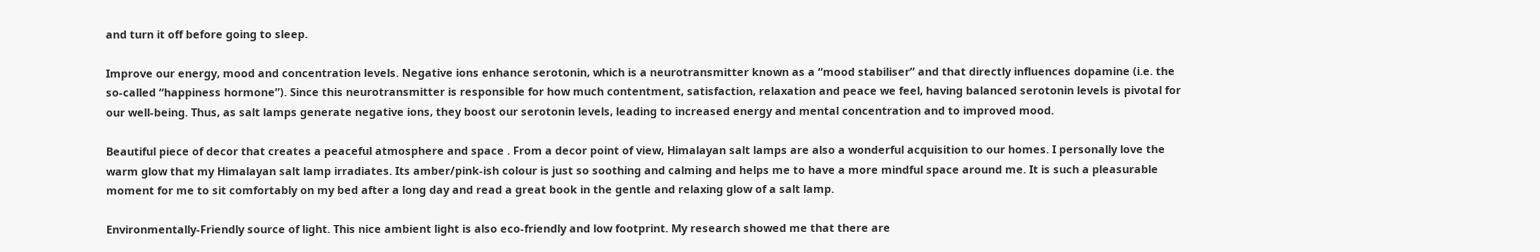and turn it off before going to sleep.

Improve our energy, mood and concentration levels. Negative ions enhance serotonin, which is a neurotransmitter known as a “mood stabiliser” and that directly influences dopamine (i.e. the so-called “happiness hormone”). Since this neurotransmitter is responsible for how much contentment, satisfaction, relaxation and peace we feel, having balanced serotonin levels is pivotal for our well-being. Thus, as salt lamps generate negative ions, they boost our serotonin levels, leading to increased energy and mental concentration and to improved mood.

Beautiful piece of decor that creates a peaceful atmosphere and space . From a decor point of view, Himalayan salt lamps are also a wonderful acquisition to our homes. I personally love the warm glow that my Himalayan salt lamp irradiates. Its amber/pink-ish colour is just so soothing and calming and helps me to have a more mindful space around me. It is such a pleasurable moment for me to sit comfortably on my bed after a long day and read a great book in the gentle and relaxing glow of a salt lamp.

Environmentally-Friendly source of light. This nice ambient light is also eco-friendly and low footprint. My research showed me that there are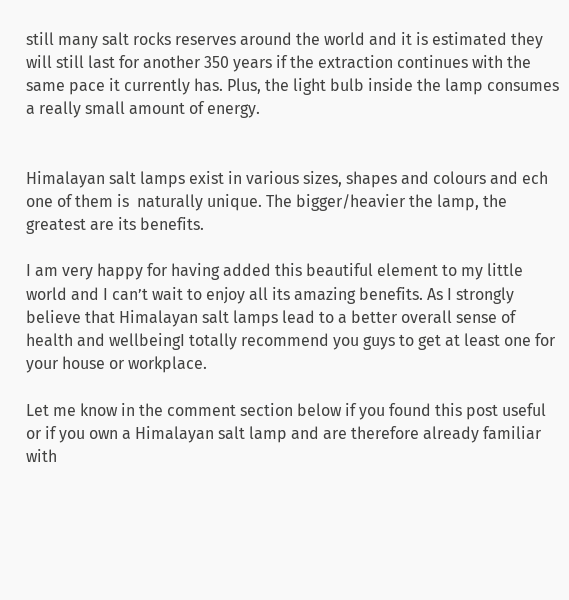still many salt rocks reserves around the world and it is estimated they will still last for another 350 years if the extraction continues with the same pace it currently has. Plus, the light bulb inside the lamp consumes a really small amount of energy.


Himalayan salt lamps exist in various sizes, shapes and colours and ech one of them is  naturally unique. The bigger/heavier the lamp, the greatest are its benefits.

I am very happy for having added this beautiful element to my little world and I can’t wait to enjoy all its amazing benefits. As I strongly believe that Himalayan salt lamps lead to a better overall sense of health and wellbeingI totally recommend you guys to get at least one for your house or workplace.

Let me know in the comment section below if you found this post useful or if you own a Himalayan salt lamp and are therefore already familiar with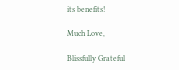its benefits!

Much Love,

Blissfully Grateful